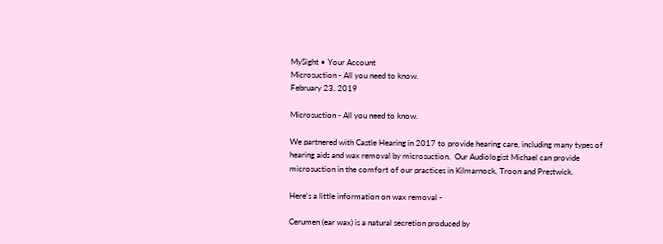MySight • Your Account
Microsuction - All you need to know.
February 23, 2019

Microsuction - All you need to know.

We partnered with Castle Hearing in 2017 to provide hearing care, including many types of hearing aids and wax removal by microsuction.  Our Audiologist Michael can provide microsuction in the comfort of our practices in Kilmarnock, Troon and Prestwick.

Here's a little information on wax removal -

Cerumen (ear wax) is a natural secretion produced by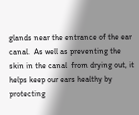glands near the entrance of the ear canal.  As well as preventing the skin in the canal  from drying out, it helps keep our ears healthy by protecting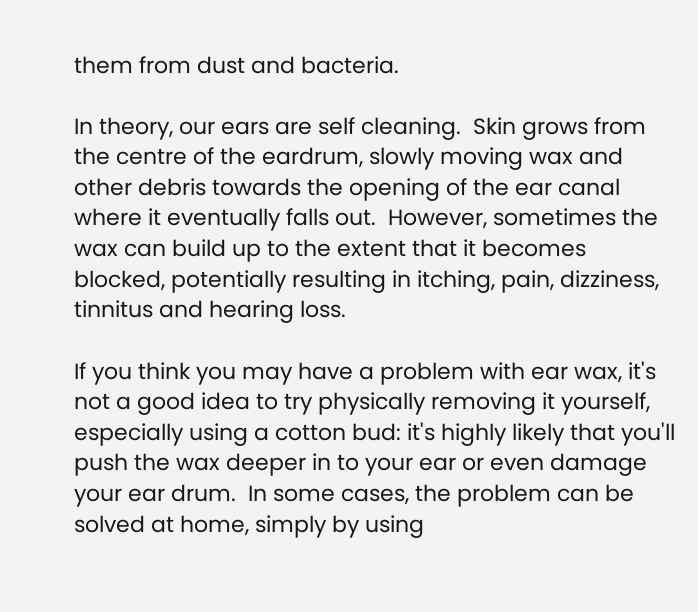them from dust and bacteria.

In theory, our ears are self cleaning.  Skin grows from the centre of the eardrum, slowly moving wax and other debris towards the opening of the ear canal where it eventually falls out.  However, sometimes the wax can build up to the extent that it becomes blocked, potentially resulting in itching, pain, dizziness, tinnitus and hearing loss.

If you think you may have a problem with ear wax, it's not a good idea to try physically removing it yourself, especially using a cotton bud: it's highly likely that you'll push the wax deeper in to your ear or even damage your ear drum.  In some cases, the problem can be solved at home, simply by using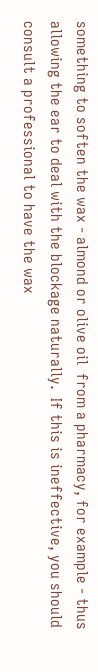something to soften the wax - almond or olive oil  from a pharmacy, for example - thus allowing the ear to deal with the blockage naturally.  If this is ineffective, you should consult a professional to have the wax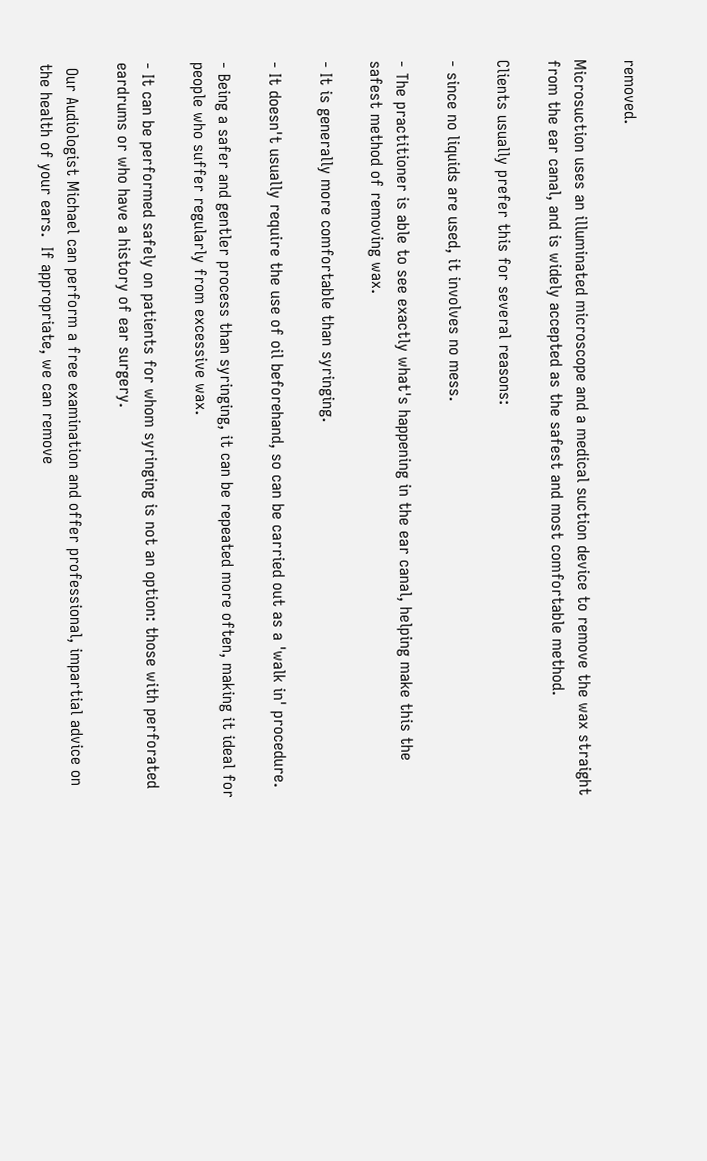removed.

Microsuction uses an illuminated microscope and a medical suction device to remove the wax straight from the ear canal, and is widely accepted as the safest and most comfortable method.

Clients usually prefer this for several reasons:

- since no liquids are used, it involves no mess.

- The practitioner is able to see exactly what's happening in the ear canal, helping make this the safest method of removing wax.

- It is generally more comfortable than syringing.

- It doesn't usually require the use of oil beforehand, so can be carried out as a 'walk in' procedure.

- Being a safer and gentler process than syringing, it can be repeated more often, making it ideal for people who suffer regularly from excessive wax.

- It can be performed safely on patients for whom syringing is not an option: those with perforated eardrums or who have a history of ear surgery.

 Our Audiologist Michael can perform a free examination and offer professional, impartial advice on the health of your ears.  If appropriate, we can remove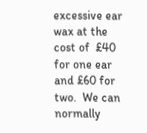excessive ear wax at the cost of  £40 for one ear and £60 for two.  We can normally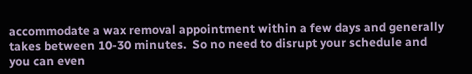accommodate a wax removal appointment within a few days and generally takes between 10-30 minutes.  So no need to disrupt your schedule and you can even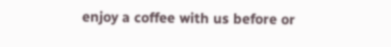enjoy a coffee with us before or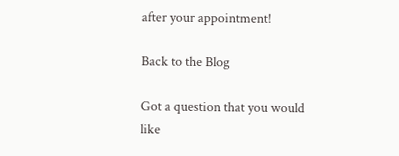after your appointment!

Back to the Blog

Got a question that you would like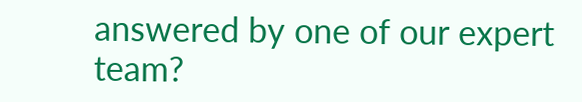answered by one of our expert team?